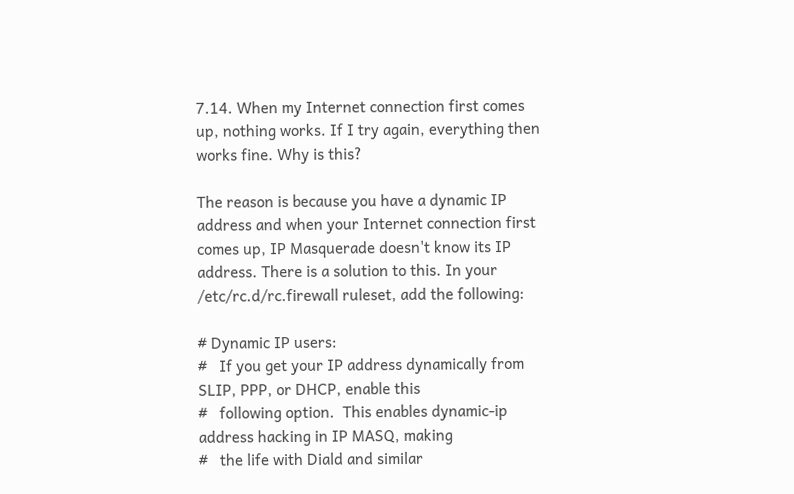7.14. When my Internet connection first comes up, nothing works. If I try again, everything then works fine. Why is this?

The reason is because you have a dynamic IP address and when your Internet connection first comes up, IP Masquerade doesn't know its IP address. There is a solution to this. In your /etc/rc.d/rc.firewall ruleset, add the following:

# Dynamic IP users:
#   If you get your IP address dynamically from SLIP, PPP, or DHCP, enable this
#   following option.  This enables dynamic-ip address hacking in IP MASQ, making
#   the life with Diald and similar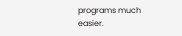programs much easier.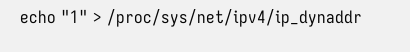echo "1" > /proc/sys/net/ipv4/ip_dynaddr